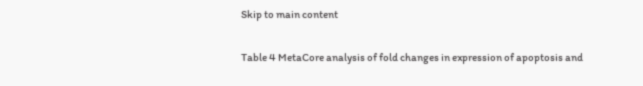Skip to main content

Table 4 MetaCore analysis of fold changes in expression of apoptosis and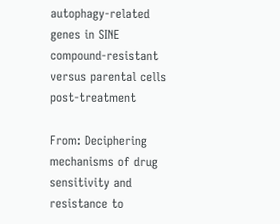autophagy-related genes in SINE compound-resistant versus parental cells post-treatment

From: Deciphering mechanisms of drug sensitivity and resistance to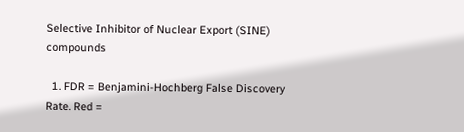Selective Inhibitor of Nuclear Export (SINE) compounds

  1. FDR = Benjamini-Hochberg False Discovery Rate. Red =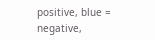positive, blue = negative,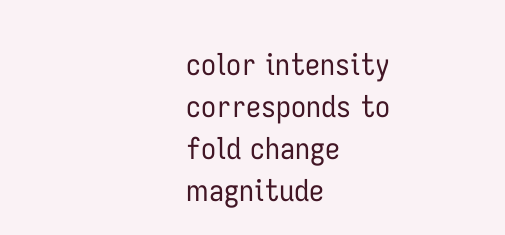color intensity corresponds to fold change magnitude